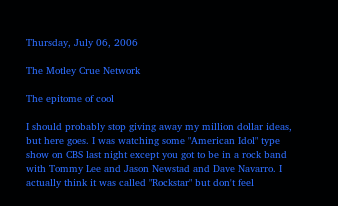Thursday, July 06, 2006

The Motley Crue Network

The epitome of cool

I should probably stop giving away my million dollar ideas, but here goes. I was watching some "American Idol" type show on CBS last night except you got to be in a rock band with Tommy Lee and Jason Newstad and Dave Navarro. I actually think it was called "Rockstar" but don't feel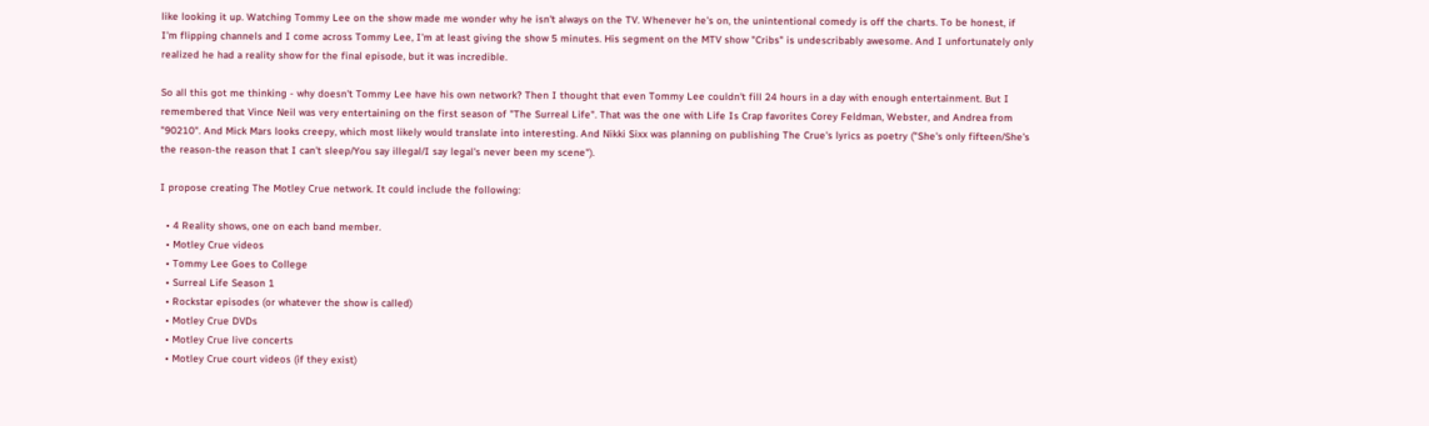like looking it up. Watching Tommy Lee on the show made me wonder why he isn't always on the TV. Whenever he's on, the unintentional comedy is off the charts. To be honest, if I'm flipping channels and I come across Tommy Lee, I'm at least giving the show 5 minutes. His segment on the MTV show "Cribs" is undescribably awesome. And I unfortunately only realized he had a reality show for the final episode, but it was incredible.

So all this got me thinking - why doesn't Tommy Lee have his own network? Then I thought that even Tommy Lee couldn't fill 24 hours in a day with enough entertainment. But I remembered that Vince Neil was very entertaining on the first season of "The Surreal Life". That was the one with Life Is Crap favorites Corey Feldman, Webster, and Andrea from "90210". And Mick Mars looks creepy, which most likely would translate into interesting. And Nikki Sixx was planning on publishing The Crue's lyrics as poetry ("She's only fifteen/She's the reason-the reason that I can't sleep/You say illegal/I say legal's never been my scene").

I propose creating The Motley Crue network. It could include the following:

  • 4 Reality shows, one on each band member.
  • Motley Crue videos
  • Tommy Lee Goes to College
  • Surreal Life Season 1
  • Rockstar episodes (or whatever the show is called)
  • Motley Crue DVDs
  • Motley Crue live concerts
  • Motley Crue court videos (if they exist)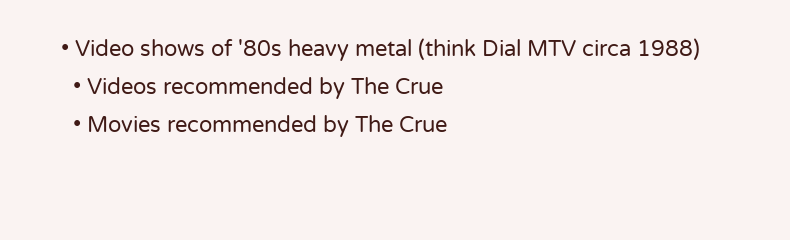• Video shows of '80s heavy metal (think Dial MTV circa 1988)
  • Videos recommended by The Crue
  • Movies recommended by The Crue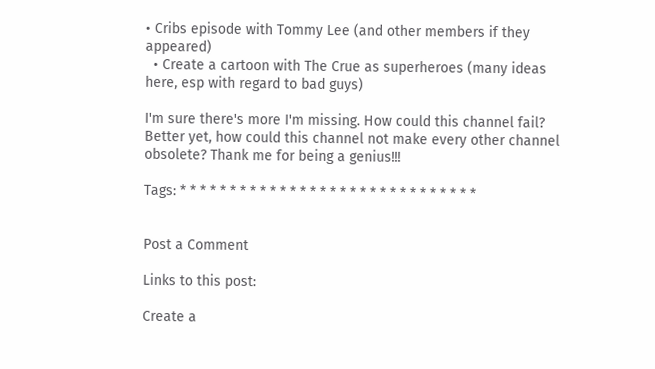• Cribs episode with Tommy Lee (and other members if they appeared)
  • Create a cartoon with The Crue as superheroes (many ideas here, esp with regard to bad guys)

I'm sure there's more I'm missing. How could this channel fail? Better yet, how could this channel not make every other channel obsolete? Thank me for being a genius!!!

Tags: * * * * * * * * * * * * * * * * * * * * * * * * * * * * * *


Post a Comment

Links to this post:

Create a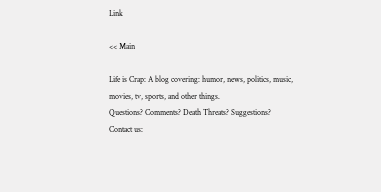Link

<< Main

Life is Crap: A blog covering: humor, news, politics, music, movies, tv, sports, and other things.
Questions? Comments? Death Threats? Suggestions? Contact us: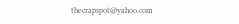thecrapspot@yahoo.com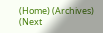(Home) (Archives) (Next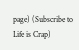page) (Subscribe to Life is Crap)